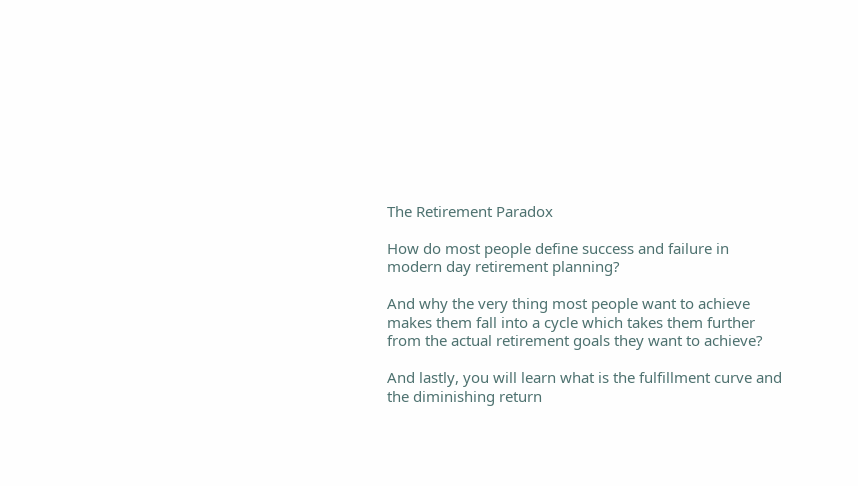The Retirement Paradox

How do most people define success and failure in modern day retirement planning?

And why the very thing most people want to achieve makes them fall into a cycle which takes them further from the actual retirement goals they want to achieve?

And lastly, you will learn what is the fulfillment curve and the diminishing return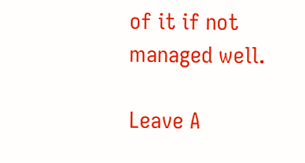of it if not managed well.

Leave A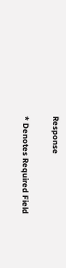Response

* Denotes Required Field